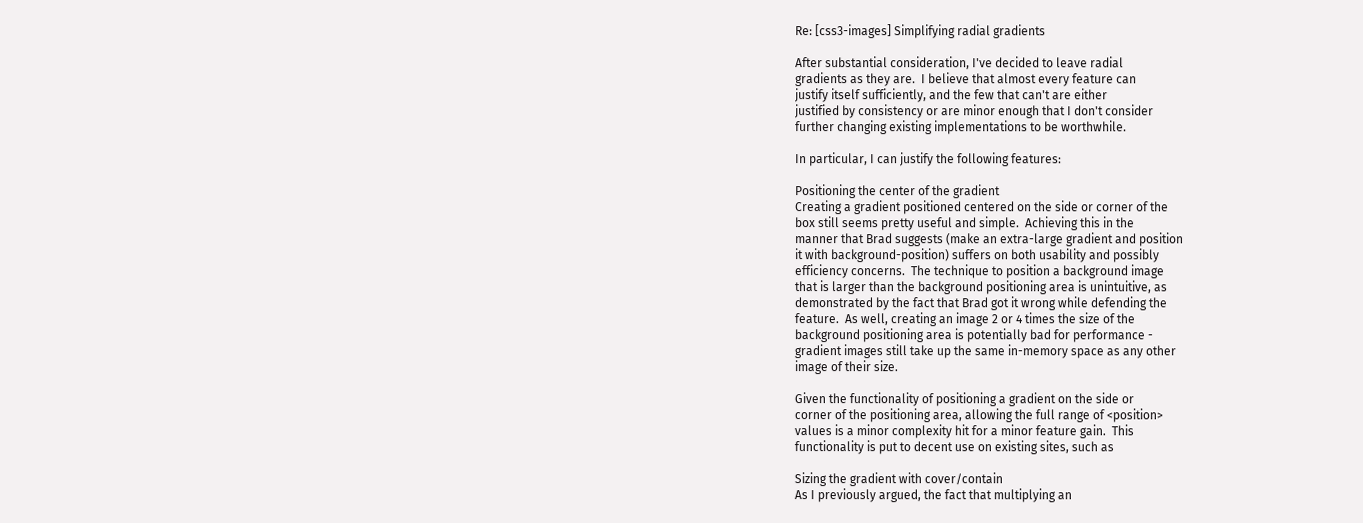Re: [css3-images] Simplifying radial gradients

After substantial consideration, I've decided to leave radial
gradients as they are.  I believe that almost every feature can
justify itself sufficiently, and the few that can't are either
justified by consistency or are minor enough that I don't consider
further changing existing implementations to be worthwhile.

In particular, I can justify the following features:

Positioning the center of the gradient
Creating a gradient positioned centered on the side or corner of the
box still seems pretty useful and simple.  Achieving this in the
manner that Brad suggests (make an extra-large gradient and position
it with background-position) suffers on both usability and possibly
efficiency concerns.  The technique to position a background image
that is larger than the background positioning area is unintuitive, as
demonstrated by the fact that Brad got it wrong while defending the
feature.  As well, creating an image 2 or 4 times the size of the
background positioning area is potentially bad for performance -
gradient images still take up the same in-memory space as any other
image of their size.

Given the functionality of positioning a gradient on the side or
corner of the positioning area, allowing the full range of <position>
values is a minor complexity hit for a minor feature gain.  This
functionality is put to decent use on existing sites, such as

Sizing the gradient with cover/contain
As I previously argued, the fact that multiplying an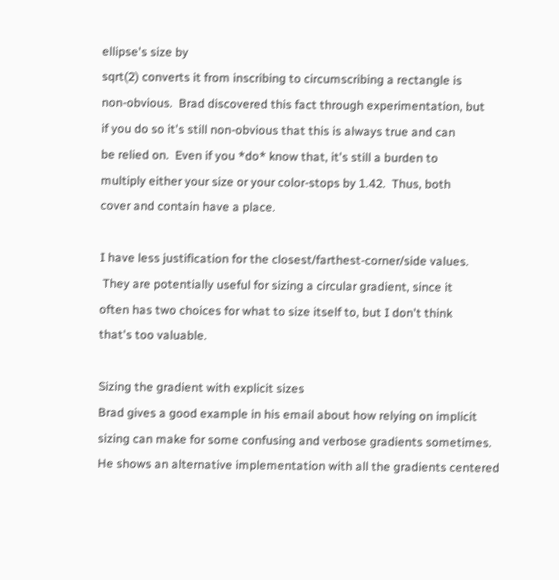ellipse's size by
sqrt(2) converts it from inscribing to circumscribing a rectangle is
non-obvious.  Brad discovered this fact through experimentation, but
if you do so it's still non-obvious that this is always true and can
be relied on.  Even if you *do* know that, it's still a burden to
multiply either your size or your color-stops by 1.42.  Thus, both
cover and contain have a place.

I have less justification for the closest/farthest-corner/side values.
 They are potentially useful for sizing a circular gradient, since it
often has two choices for what to size itself to, but I don't think
that's too valuable.

Sizing the gradient with explicit sizes
Brad gives a good example in his email about how relying on implicit
sizing can make for some confusing and verbose gradients sometimes.
He shows an alternative implementation with all the gradients centered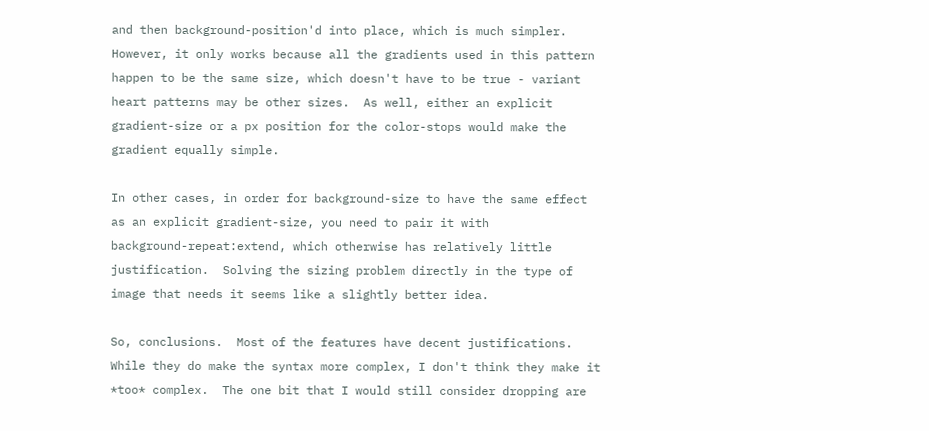and then background-position'd into place, which is much simpler.
However, it only works because all the gradients used in this pattern
happen to be the same size, which doesn't have to be true - variant
heart patterns may be other sizes.  As well, either an explicit
gradient-size or a px position for the color-stops would make the
gradient equally simple.

In other cases, in order for background-size to have the same effect
as an explicit gradient-size, you need to pair it with
background-repeat:extend, which otherwise has relatively little
justification.  Solving the sizing problem directly in the type of
image that needs it seems like a slightly better idea.

So, conclusions.  Most of the features have decent justifications.
While they do make the syntax more complex, I don't think they make it
*too* complex.  The one bit that I would still consider dropping are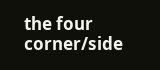the four corner/side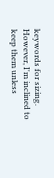keywords for sizing.  However, I'm inclined to
keep them unless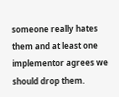someone really hates them and at least one
implementor agrees we should drop them.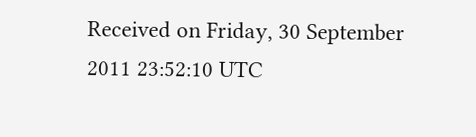Received on Friday, 30 September 2011 23:52:10 UTC